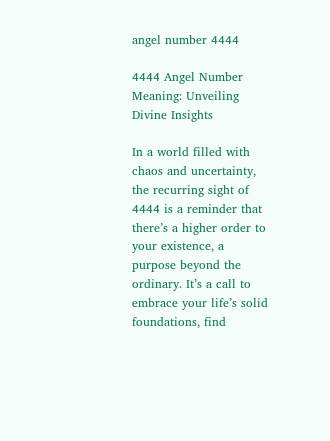angel number 4444

4444 Angel Number Meaning: Unveiling Divine Insights

In a world filled with chaos and uncertainty, the recurring sight of 4444 is a reminder that there’s a higher order to your existence, a purpose beyond the ordinary. It’s a call to embrace your life’s solid foundations, find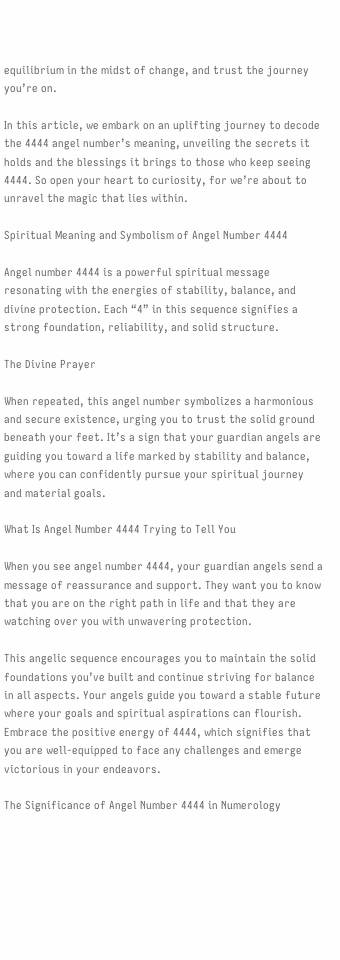equilibrium in the midst of change, and trust the journey you’re on.

In this article, we embark on an uplifting journey to decode the 4444 angel number’s meaning, unveiling the secrets it holds and the blessings it brings to those who keep seeing 4444. So open your heart to curiosity, for we’re about to unravel the magic that lies within.

Spiritual Meaning and Symbolism of Angel Number 4444

Angel number 4444 is a powerful spiritual message resonating with the energies of stability, balance, and divine protection. Each “4” in this sequence signifies a strong foundation, reliability, and solid structure.

The Divine Prayer

When repeated, this angel number symbolizes a harmonious and secure existence, urging you to trust the solid ground beneath your feet. It’s a sign that your guardian angels are guiding you toward a life marked by stability and balance, where you can confidently pursue your spiritual journey and material goals.

What Is Angel Number 4444 Trying to Tell You

When you see angel number 4444, your guardian angels send a message of reassurance and support. They want you to know that you are on the right path in life and that they are watching over you with unwavering protection.

This angelic sequence encourages you to maintain the solid foundations you’ve built and continue striving for balance in all aspects. Your angels guide you toward a stable future where your goals and spiritual aspirations can flourish. Embrace the positive energy of 4444, which signifies that you are well-equipped to face any challenges and emerge victorious in your endeavors.

The Significance of Angel Number 4444 in Numerology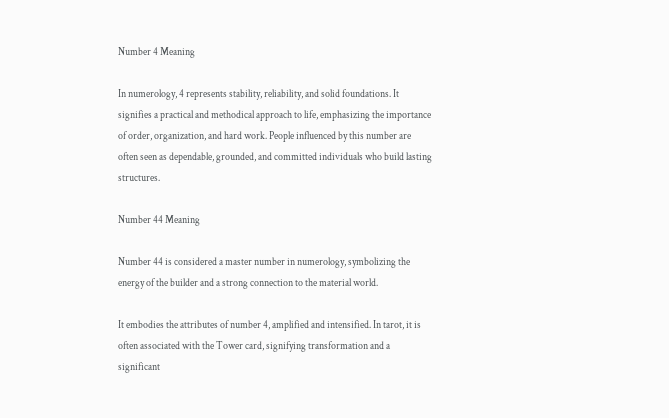Number 4 Meaning

In numerology, 4 represents stability, reliability, and solid foundations. It signifies a practical and methodical approach to life, emphasizing the importance of order, organization, and hard work. People influenced by this number are often seen as dependable, grounded, and committed individuals who build lasting structures.

Number 44 Meaning

Number 44 is considered a master number in numerology, symbolizing the energy of the builder and a strong connection to the material world.

It embodies the attributes of number 4, amplified and intensified. In tarot, it is often associated with the Tower card, signifying transformation and a significant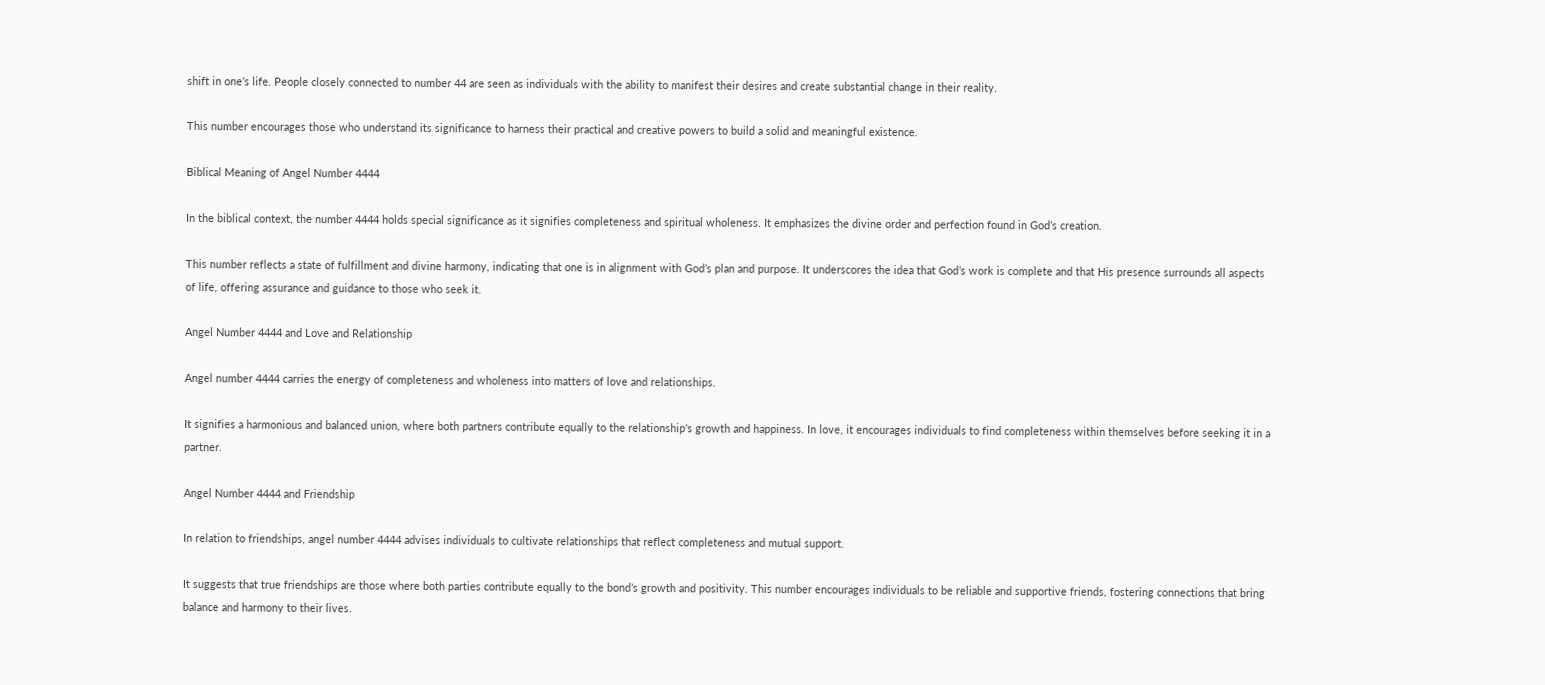shift in one’s life. People closely connected to number 44 are seen as individuals with the ability to manifest their desires and create substantial change in their reality.

This number encourages those who understand its significance to harness their practical and creative powers to build a solid and meaningful existence.

Biblical Meaning of Angel Number 4444

In the biblical context, the number 4444 holds special significance as it signifies completeness and spiritual wholeness. It emphasizes the divine order and perfection found in God’s creation.

This number reflects a state of fulfillment and divine harmony, indicating that one is in alignment with God’s plan and purpose. It underscores the idea that God’s work is complete and that His presence surrounds all aspects of life, offering assurance and guidance to those who seek it.

Angel Number 4444 and Love and Relationship

Angel number 4444 carries the energy of completeness and wholeness into matters of love and relationships.

It signifies a harmonious and balanced union, where both partners contribute equally to the relationship’s growth and happiness. In love, it encourages individuals to find completeness within themselves before seeking it in a partner.

Angel Number 4444 and Friendship

In relation to friendships, angel number 4444 advises individuals to cultivate relationships that reflect completeness and mutual support.

It suggests that true friendships are those where both parties contribute equally to the bond’s growth and positivity. This number encourages individuals to be reliable and supportive friends, fostering connections that bring balance and harmony to their lives.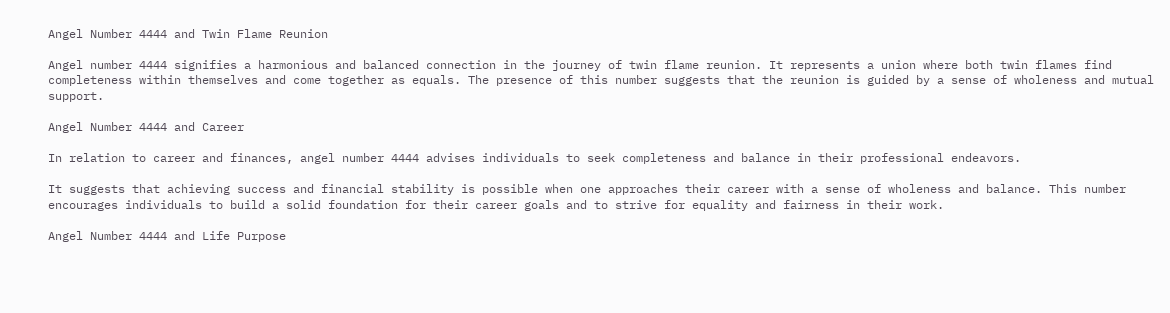Angel Number 4444 and Twin Flame Reunion

Angel number 4444 signifies a harmonious and balanced connection in the journey of twin flame reunion. It represents a union where both twin flames find completeness within themselves and come together as equals. The presence of this number suggests that the reunion is guided by a sense of wholeness and mutual support.

Angel Number 4444 and Career

In relation to career and finances, angel number 4444 advises individuals to seek completeness and balance in their professional endeavors.

It suggests that achieving success and financial stability is possible when one approaches their career with a sense of wholeness and balance. This number encourages individuals to build a solid foundation for their career goals and to strive for equality and fairness in their work.

Angel Number 4444 and Life Purpose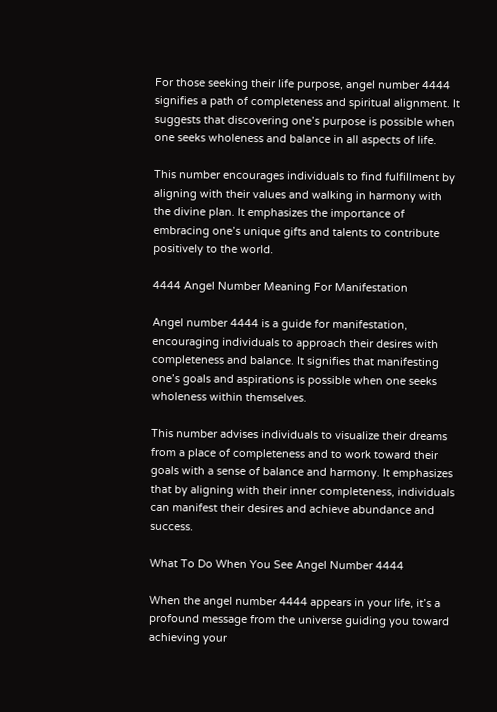For those seeking their life purpose, angel number 4444 signifies a path of completeness and spiritual alignment. It suggests that discovering one’s purpose is possible when one seeks wholeness and balance in all aspects of life.

This number encourages individuals to find fulfillment by aligning with their values and walking in harmony with the divine plan. It emphasizes the importance of embracing one’s unique gifts and talents to contribute positively to the world.

4444 Angel Number Meaning For Manifestation

Angel number 4444 is a guide for manifestation, encouraging individuals to approach their desires with completeness and balance. It signifies that manifesting one’s goals and aspirations is possible when one seeks wholeness within themselves.

This number advises individuals to visualize their dreams from a place of completeness and to work toward their goals with a sense of balance and harmony. It emphasizes that by aligning with their inner completeness, individuals can manifest their desires and achieve abundance and success.

What To Do When You See Angel Number 4444

When the angel number 4444 appears in your life, it’s a profound message from the universe guiding you toward achieving your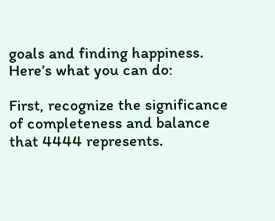goals and finding happiness. Here’s what you can do:

First, recognize the significance of completeness and balance that 4444 represents.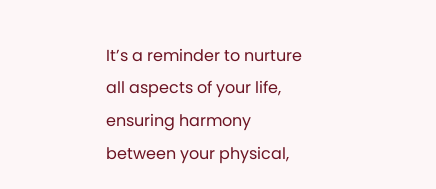It’s a reminder to nurture all aspects of your life, ensuring harmony between your physical,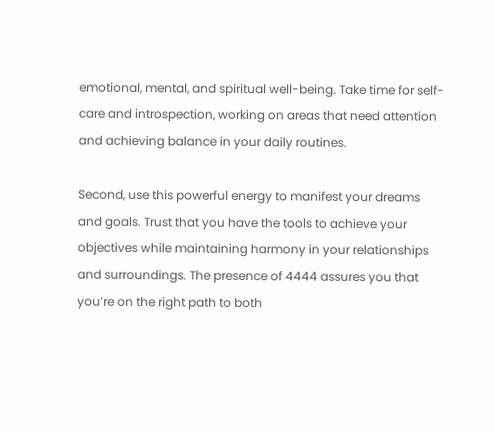emotional, mental, and spiritual well-being. Take time for self-care and introspection, working on areas that need attention and achieving balance in your daily routines.

Second, use this powerful energy to manifest your dreams and goals. Trust that you have the tools to achieve your objectives while maintaining harmony in your relationships and surroundings. The presence of 4444 assures you that you’re on the right path to both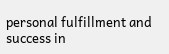personal fulfillment and success in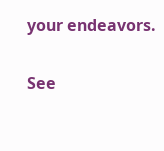your endeavors.

See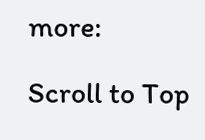more:

Scroll to Top